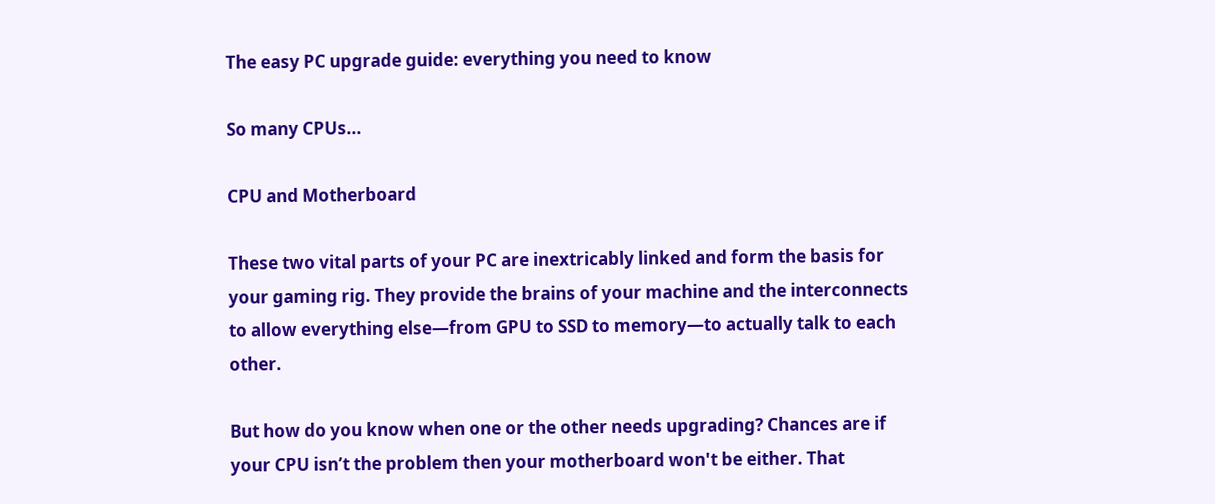The easy PC upgrade guide: everything you need to know

So many CPUs...

CPU and Motherboard

These two vital parts of your PC are inextricably linked and form the basis for your gaming rig. They provide the brains of your machine and the interconnects to allow everything else—from GPU to SSD to memory—to actually talk to each other.

But how do you know when one or the other needs upgrading? Chances are if your CPU isn’t the problem then your motherboard won't be either. That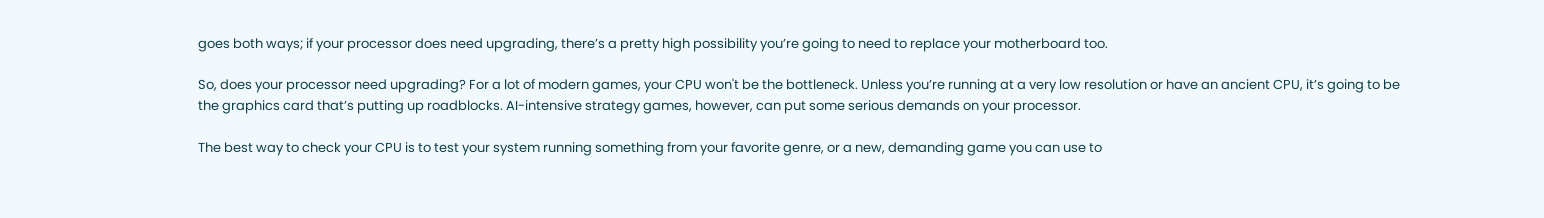goes both ways; if your processor does need upgrading, there’s a pretty high possibility you’re going to need to replace your motherboard too.

So, does your processor need upgrading? For a lot of modern games, your CPU won't be the bottleneck. Unless you’re running at a very low resolution or have an ancient CPU, it’s going to be the graphics card that’s putting up roadblocks. AI-intensive strategy games, however, can put some serious demands on your processor.

The best way to check your CPU is to test your system running something from your favorite genre, or a new, demanding game you can use to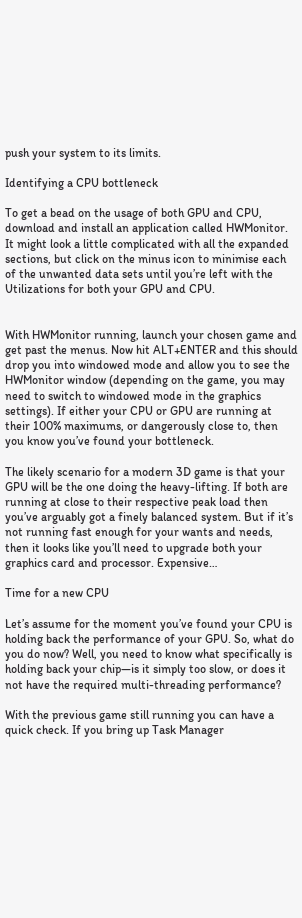push your system to its limits.

Identifying a CPU bottleneck

To get a bead on the usage of both GPU and CPU, download and install an application called HWMonitor. It might look a little complicated with all the expanded sections, but click on the minus icon to minimise each of the unwanted data sets until you’re left with the Utilizations for both your GPU and CPU.


With HWMonitor running, launch your chosen game and get past the menus. Now hit ALT+ENTER and this should drop you into windowed mode and allow you to see the HWMonitor window (depending on the game, you may need to switch to windowed mode in the graphics settings). If either your CPU or GPU are running at their 100% maximums, or dangerously close to, then you know you’ve found your bottleneck.

The likely scenario for a modern 3D game is that your GPU will be the one doing the heavy-lifting. If both are running at close to their respective peak load then you’ve arguably got a finely balanced system. But if it’s not running fast enough for your wants and needs, then it looks like you’ll need to upgrade both your graphics card and processor. Expensive…

Time for a new CPU

Let’s assume for the moment you’ve found your CPU is holding back the performance of your GPU. So, what do you do now? Well, you need to know what specifically is holding back your chip—is it simply too slow, or does it not have the required multi-threading performance?

With the previous game still running you can have a quick check. If you bring up Task Manager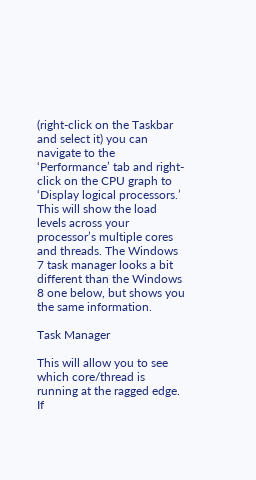(right-click on the Taskbar and select it) you can navigate to the ‘Performance’ tab and right-click on the CPU graph to ‘Display logical processors.’ This will show the load levels across your processor’s multiple cores and threads. The Windows 7 task manager looks a bit different than the Windows 8 one below, but shows you the same information.

Task Manager

This will allow you to see which core/thread is running at the ragged edge. If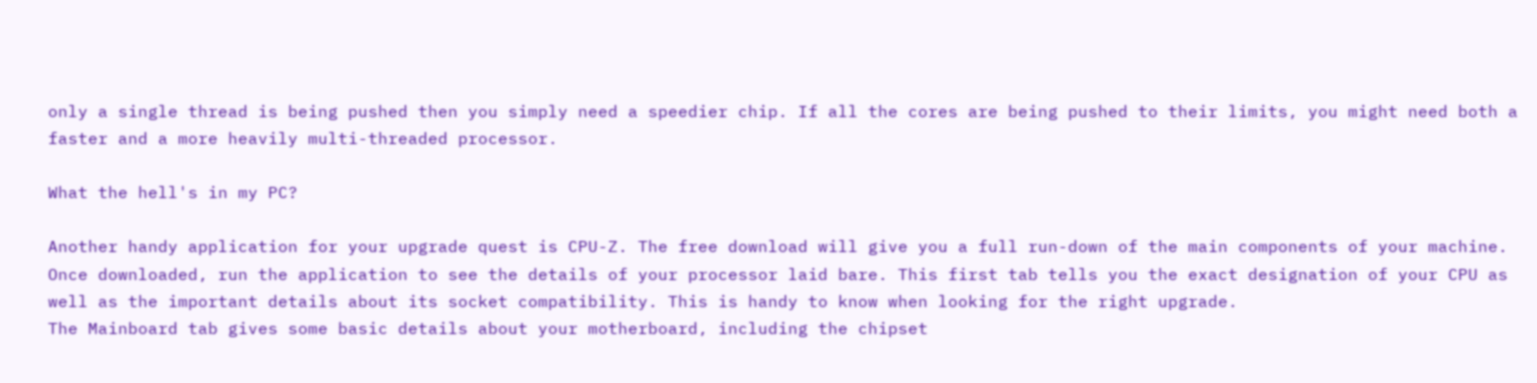only a single thread is being pushed then you simply need a speedier chip. If all the cores are being pushed to their limits, you might need both a faster and a more heavily multi-threaded processor.

What the hell's in my PC?

Another handy application for your upgrade quest is CPU-Z. The free download will give you a full run-down of the main components of your machine.
Once downloaded, run the application to see the details of your processor laid bare. This first tab tells you the exact designation of your CPU as well as the important details about its socket compatibility. This is handy to know when looking for the right upgrade.
The Mainboard tab gives some basic details about your motherboard, including the chipset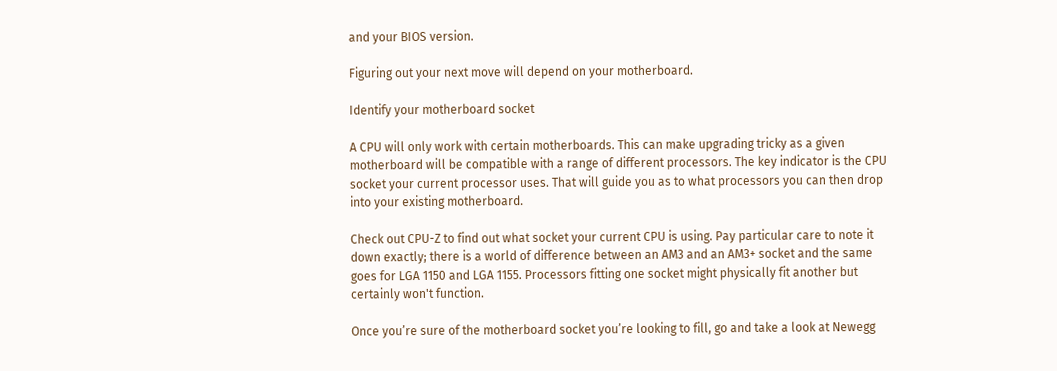and your BIOS version.

Figuring out your next move will depend on your motherboard.

Identify your motherboard socket

A CPU will only work with certain motherboards. This can make upgrading tricky as a given motherboard will be compatible with a range of different processors. The key indicator is the CPU socket your current processor uses. That will guide you as to what processors you can then drop into your existing motherboard.

Check out CPU-Z to find out what socket your current CPU is using. Pay particular care to note it down exactly; there is a world of difference between an AM3 and an AM3+ socket and the same goes for LGA 1150 and LGA 1155. Processors fitting one socket might physically fit another but certainly won't function.

Once you’re sure of the motherboard socket you’re looking to fill, go and take a look at Newegg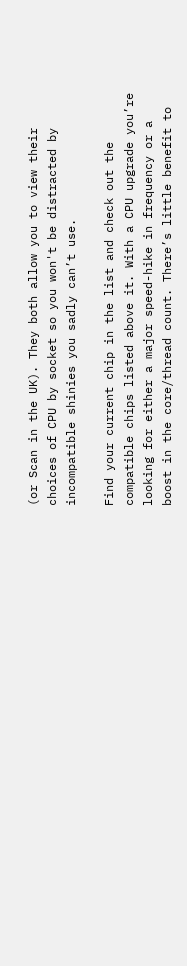(or Scan in the UK). They both allow you to view their choices of CPU by socket so you won't be distracted by incompatible shinies you sadly can’t use.

Find your current chip in the list and check out the compatible chips listed above it. With a CPU upgrade you’re looking for either a major speed-hike in frequency or a boost in the core/thread count. There’s little benefit to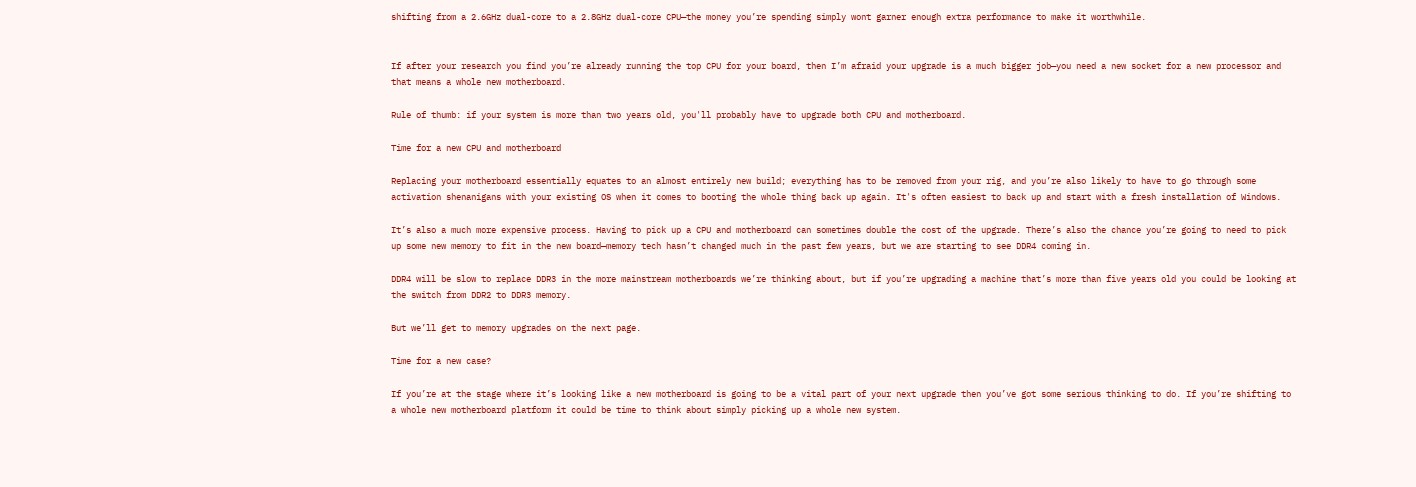shifting from a 2.6GHz dual-core to a 2.8GHz dual-core CPU—the money you’re spending simply wont garner enough extra performance to make it worthwhile.


If after your research you find you’re already running the top CPU for your board, then I’m afraid your upgrade is a much bigger job—you need a new socket for a new processor and that means a whole new motherboard.

Rule of thumb: if your system is more than two years old, you'll probably have to upgrade both CPU and motherboard.

Time for a new CPU and motherboard

Replacing your motherboard essentially equates to an almost entirely new build; everything has to be removed from your rig, and you’re also likely to have to go through some activation shenanigans with your existing OS when it comes to booting the whole thing back up again. It's often easiest to back up and start with a fresh installation of Windows.

It’s also a much more expensive process. Having to pick up a CPU and motherboard can sometimes double the cost of the upgrade. There’s also the chance you’re going to need to pick up some new memory to fit in the new board—memory tech hasn’t changed much in the past few years, but we are starting to see DDR4 coming in.

DDR4 will be slow to replace DDR3 in the more mainstream motherboards we’re thinking about, but if you’re upgrading a machine that’s more than five years old you could be looking at the switch from DDR2 to DDR3 memory.

But we’ll get to memory upgrades on the next page.

Time for a new case?

If you’re at the stage where it’s looking like a new motherboard is going to be a vital part of your next upgrade then you’ve got some serious thinking to do. If you’re shifting to a whole new motherboard platform it could be time to think about simply picking up a whole new system.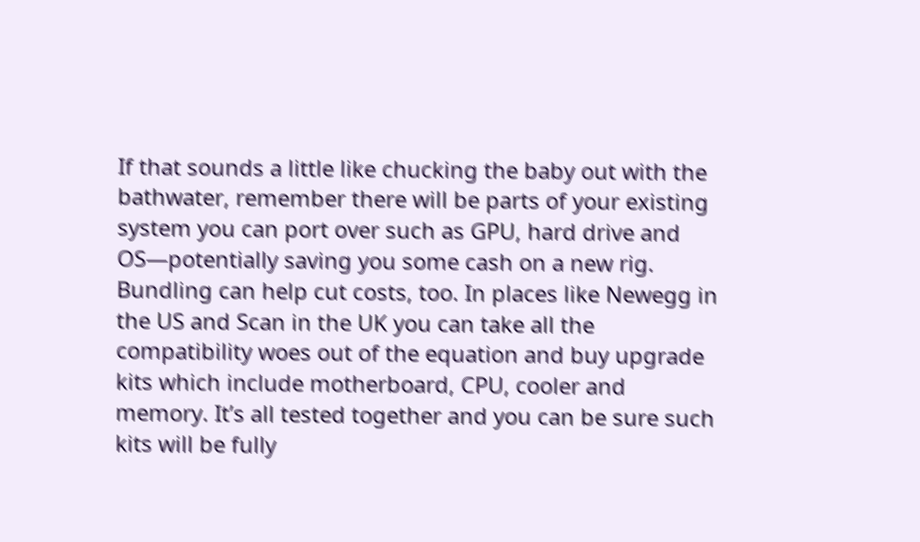If that sounds a little like chucking the baby out with the bathwater, remember there will be parts of your existing system you can port over such as GPU, hard drive and OS—potentially saving you some cash on a new rig. Bundling can help cut costs, too. In places like Newegg in the US and Scan in the UK you can take all the compatibility woes out of the equation and buy upgrade kits which include motherboard, CPU, cooler and memory. It’s all tested together and you can be sure such kits will be fully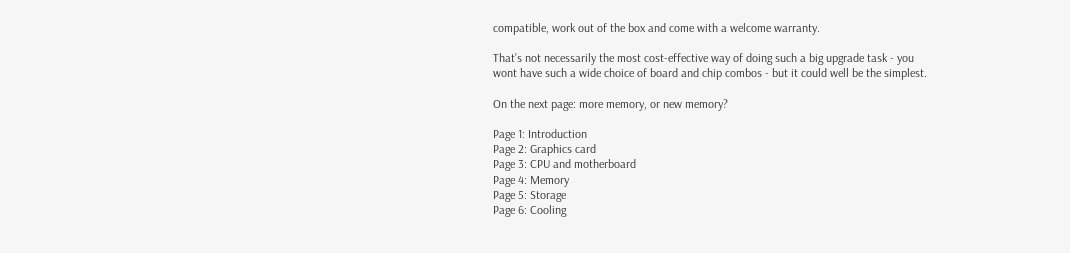compatible, work out of the box and come with a welcome warranty.

That’s not necessarily the most cost-effective way of doing such a big upgrade task - you wont have such a wide choice of board and chip combos - but it could well be the simplest.

On the next page: more memory, or new memory?

Page 1: Introduction
Page 2: Graphics card
Page 3: CPU and motherboard
Page 4: Memory
Page 5: Storage
Page 6: Cooling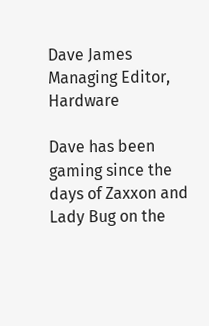Dave James
Managing Editor, Hardware

Dave has been gaming since the days of Zaxxon and Lady Bug on the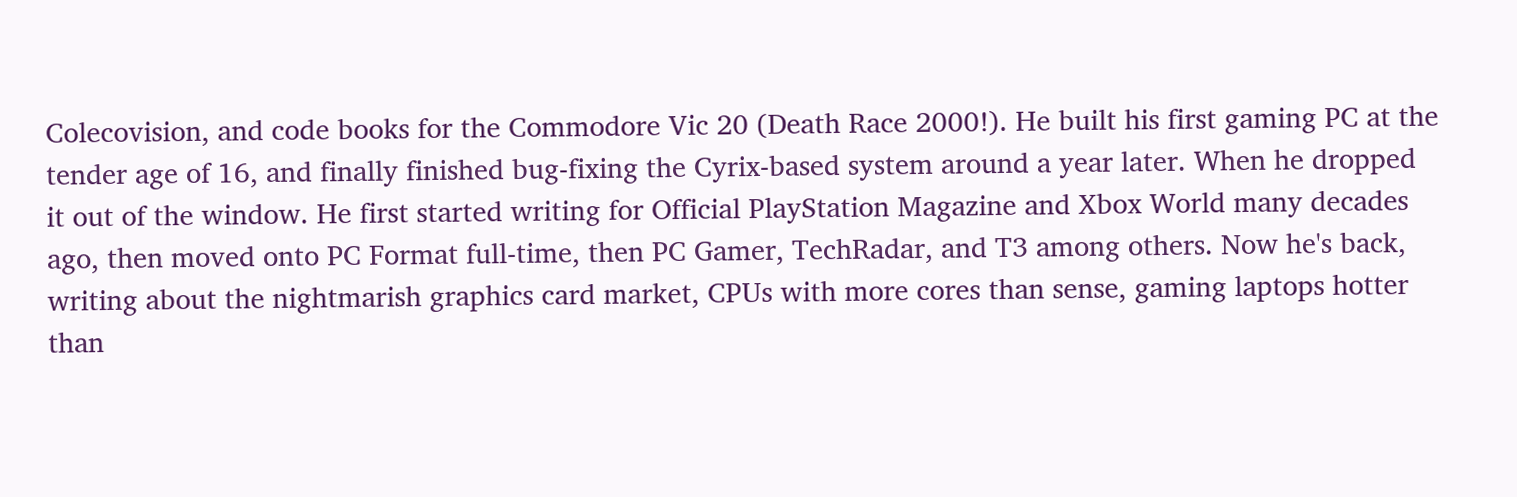Colecovision, and code books for the Commodore Vic 20 (Death Race 2000!). He built his first gaming PC at the tender age of 16, and finally finished bug-fixing the Cyrix-based system around a year later. When he dropped it out of the window. He first started writing for Official PlayStation Magazine and Xbox World many decades ago, then moved onto PC Format full-time, then PC Gamer, TechRadar, and T3 among others. Now he's back, writing about the nightmarish graphics card market, CPUs with more cores than sense, gaming laptops hotter than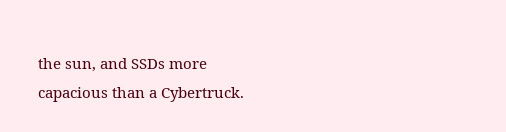the sun, and SSDs more capacious than a Cybertruck.